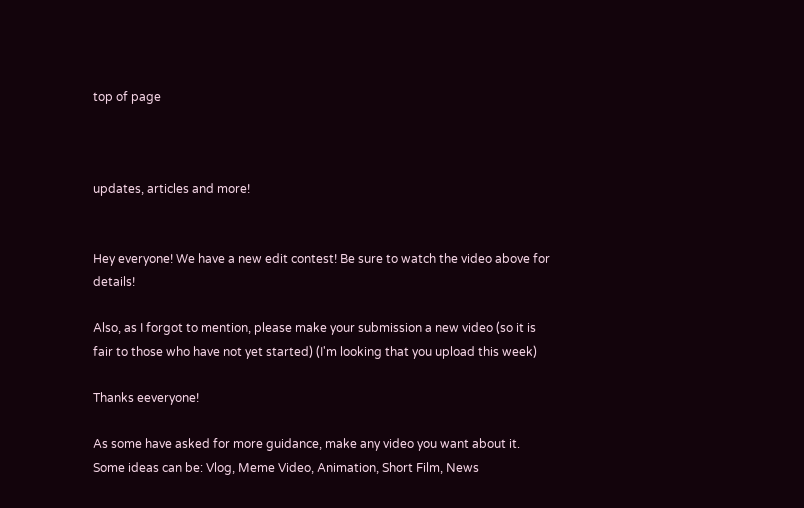top of page



updates, articles and more!


Hey everyone! We have a new edit contest! Be sure to watch the video above for details!

Also, as I forgot to mention, please make your submission a new video (so it is fair to those who have not yet started) (I'm looking that you upload this week)

Thanks eeveryone!

As some have asked for more guidance, make any video you want about it. Some ideas can be: Vlog, Meme Video, Animation, Short Film, News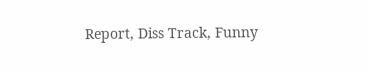Report, Diss Track, Funny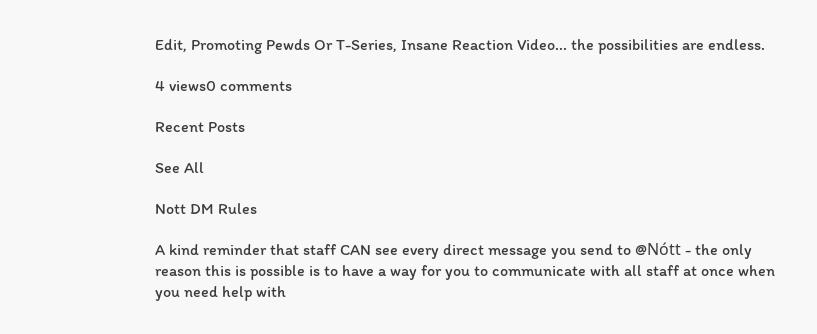Edit, Promoting Pewds Or T-Series, Insane Reaction Video... the possibilities are endless.

4 views0 comments

Recent Posts

See All

Nott DM Rules

A kind reminder that staff CAN see every direct message you send to @Nótt - the only reason this is possible is to have a way for you to communicate with all staff at once when you need help with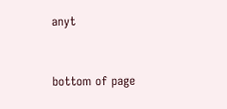anyt


bottom of page